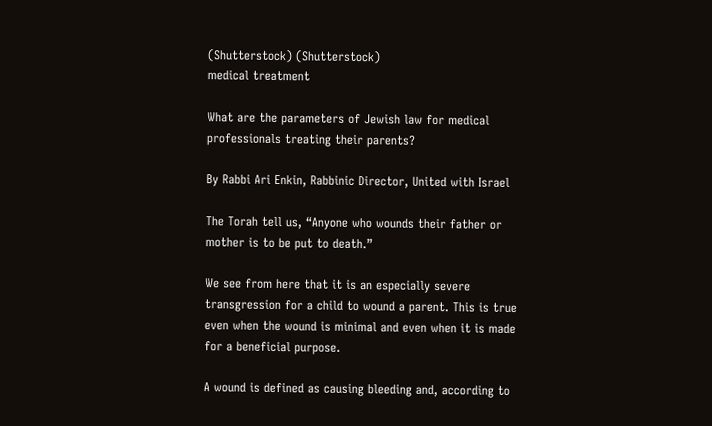(Shutterstock) (Shutterstock)
medical treatment

What are the parameters of Jewish law for medical professionals treating their parents?

By Rabbi Ari Enkin, Rabbinic Director, United with Israel

The Torah tell us, “Anyone who wounds their father or mother is to be put to death.”

We see from here that it is an especially severe transgression for a child to wound a parent. This is true even when the wound is minimal and even when it is made for a beneficial purpose.

A wound is defined as causing bleeding and, according to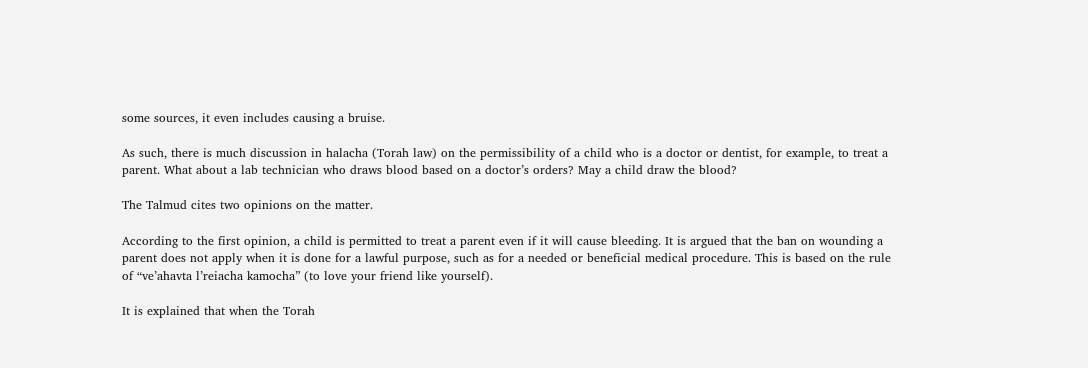some sources, it even includes causing a bruise.

As such, there is much discussion in halacha (Torah law) on the permissibility of a child who is a doctor or dentist, for example, to treat a parent. What about a lab technician who draws blood based on a doctor’s orders? May a child draw the blood?

The Talmud cites two opinions on the matter.

According to the first opinion, a child is permitted to treat a parent even if it will cause bleeding. It is argued that the ban on wounding a parent does not apply when it is done for a lawful purpose, such as for a needed or beneficial medical procedure. This is based on the rule of “ve’ahavta l’reiacha kamocha” (to love your friend like yourself).

It is explained that when the Torah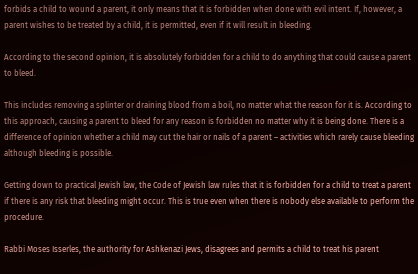forbids a child to wound a parent, it only means that it is forbidden when done with evil intent. If, however, a parent wishes to be treated by a child, it is permitted, even if it will result in bleeding.

According to the second opinion, it is absolutely forbidden for a child to do anything that could cause a parent to bleed.

This includes removing a splinter or draining blood from a boil, no matter what the reason for it is. According to this approach, causing a parent to bleed for any reason is forbidden no matter why it is being done. There is a difference of opinion whether a child may cut the hair or nails of a parent – activities which rarely cause bleeding although bleeding is possible.

Getting down to practical Jewish law, the Code of Jewish law rules that it is forbidden for a child to treat a parent if there is any risk that bleeding might occur. This is true even when there is nobody else available to perform the procedure.

Rabbi Moses Isserles, the authority for Ashkenazi Jews, disagrees and permits a child to treat his parent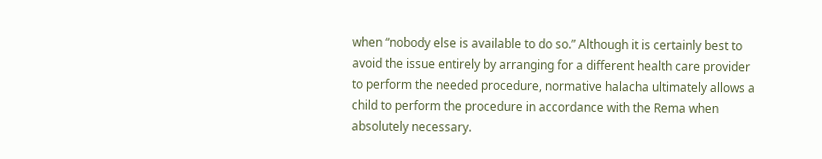when “nobody else is available to do so.” Although it is certainly best to avoid the issue entirely by arranging for a different health care provider to perform the needed procedure, normative halacha ultimately allows a child to perform the procedure in accordance with the Rema when absolutely necessary.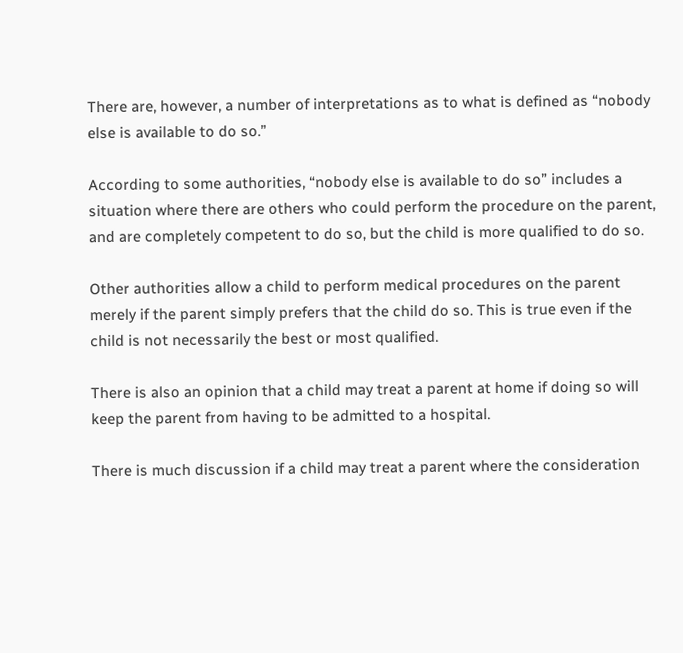There are, however, a number of interpretations as to what is defined as “nobody else is available to do so.”

According to some authorities, “nobody else is available to do so” includes a situation where there are others who could perform the procedure on the parent, and are completely competent to do so, but the child is more qualified to do so.

Other authorities allow a child to perform medical procedures on the parent merely if the parent simply prefers that the child do so. This is true even if the child is not necessarily the best or most qualified.

There is also an opinion that a child may treat a parent at home if doing so will keep the parent from having to be admitted to a hospital.

There is much discussion if a child may treat a parent where the consideration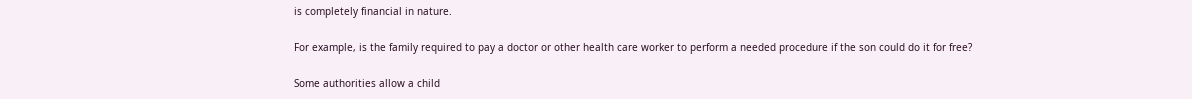is completely financial in nature.

For example, is the family required to pay a doctor or other health care worker to perform a needed procedure if the son could do it for free?

Some authorities allow a child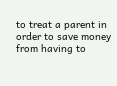to treat a parent in order to save money from having to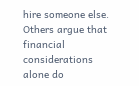hire someone else. Others argue that financial considerations alone do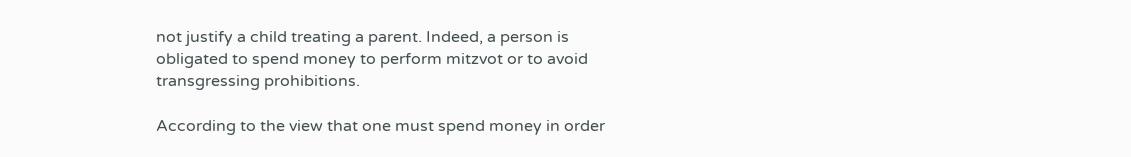not justify a child treating a parent. Indeed, a person is obligated to spend money to perform mitzvot or to avoid transgressing prohibitions.

According to the view that one must spend money in order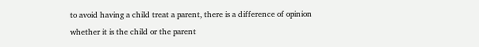to avoid having a child treat a parent, there is a difference of opinion whether it is the child or the parent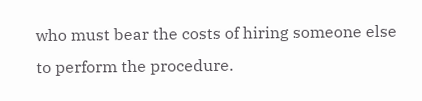who must bear the costs of hiring someone else to perform the procedure.